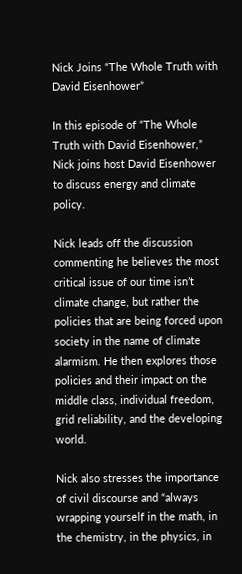Nick Joins “The Whole Truth with David Eisenhower”

In this episode of “The Whole Truth with David Eisenhower,” Nick joins host David Eisenhower to discuss energy and climate policy.

Nick leads off the discussion commenting he believes the most critical issue of our time isn’t climate change, but rather the policies that are being forced upon society in the name of climate alarmism. He then explores those policies and their impact on the middle class, individual freedom, grid reliability, and the developing world.

Nick also stresses the importance of civil discourse and “always wrapping yourself in the math, in the chemistry, in the physics, in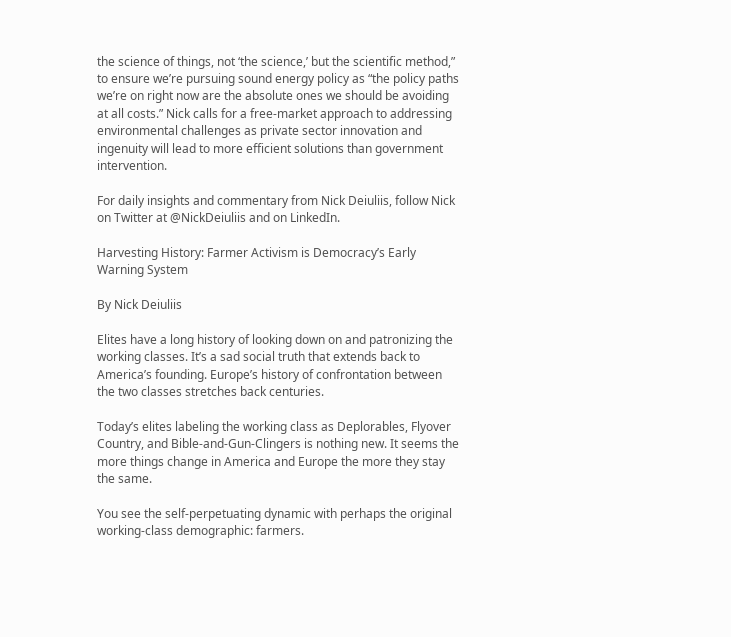the science of things, not ‘the science,’ but the scientific method,” to ensure we’re pursuing sound energy policy as “the policy paths we’re on right now are the absolute ones we should be avoiding at all costs.” Nick calls for a free-market approach to addressing environmental challenges as private sector innovation and ingenuity will lead to more efficient solutions than government intervention.

For daily insights and commentary from Nick Deiuliis, follow Nick on Twitter at @NickDeiuliis and on LinkedIn.

Harvesting History: Farmer Activism is Democracy’s Early Warning System

By Nick Deiuliis

Elites have a long history of looking down on and patronizing the working classes. It’s a sad social truth that extends back to America’s founding. Europe’s history of confrontation between the two classes stretches back centuries.

Today’s elites labeling the working class as Deplorables, Flyover Country, and Bible-and-Gun-Clingers is nothing new. It seems the more things change in America and Europe the more they stay the same.

You see the self-perpetuating dynamic with perhaps the original working-class demographic: farmers.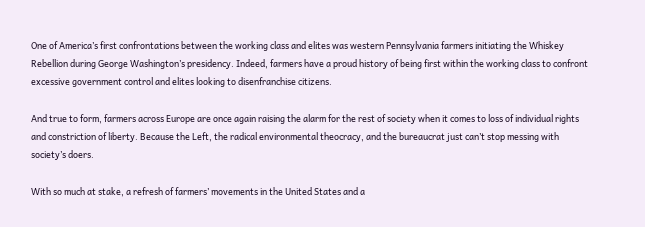One of America’s first confrontations between the working class and elites was western Pennsylvania farmers initiating the Whiskey Rebellion during George Washington’s presidency. Indeed, farmers have a proud history of being first within the working class to confront excessive government control and elites looking to disenfranchise citizens.

And true to form, farmers across Europe are once again raising the alarm for the rest of society when it comes to loss of individual rights and constriction of liberty. Because the Left, the radical environmental theocracy, and the bureaucrat just can’t stop messing with society’s doers.

With so much at stake, a refresh of farmers’ movements in the United States and a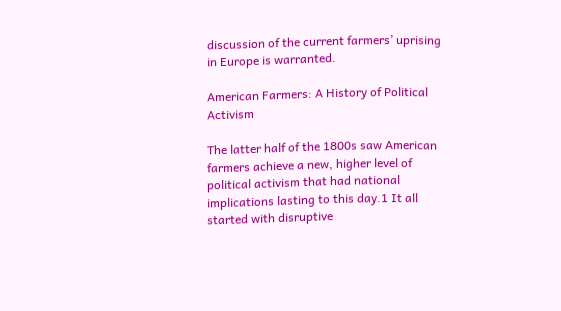discussion of the current farmers’ uprising in Europe is warranted.

American Farmers: A History of Political Activism

The latter half of the 1800s saw American farmers achieve a new, higher level of political activism that had national implications lasting to this day.1 It all started with disruptive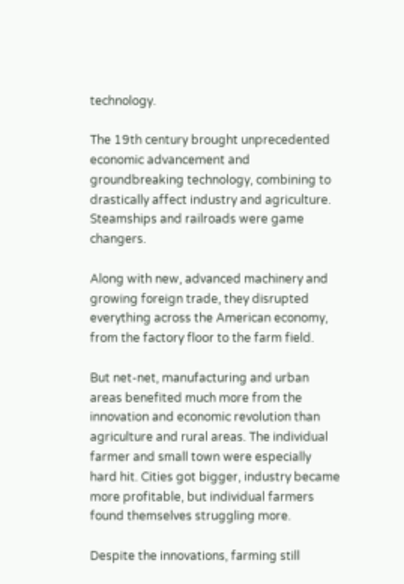technology.

The 19th century brought unprecedented economic advancement and groundbreaking technology, combining to drastically affect industry and agriculture. Steamships and railroads were game changers.

Along with new, advanced machinery and growing foreign trade, they disrupted everything across the American economy, from the factory floor to the farm field.

But net-net, manufacturing and urban areas benefited much more from the innovation and economic revolution than agriculture and rural areas. The individual farmer and small town were especially hard hit. Cities got bigger, industry became more profitable, but individual farmers found themselves struggling more.

Despite the innovations, farming still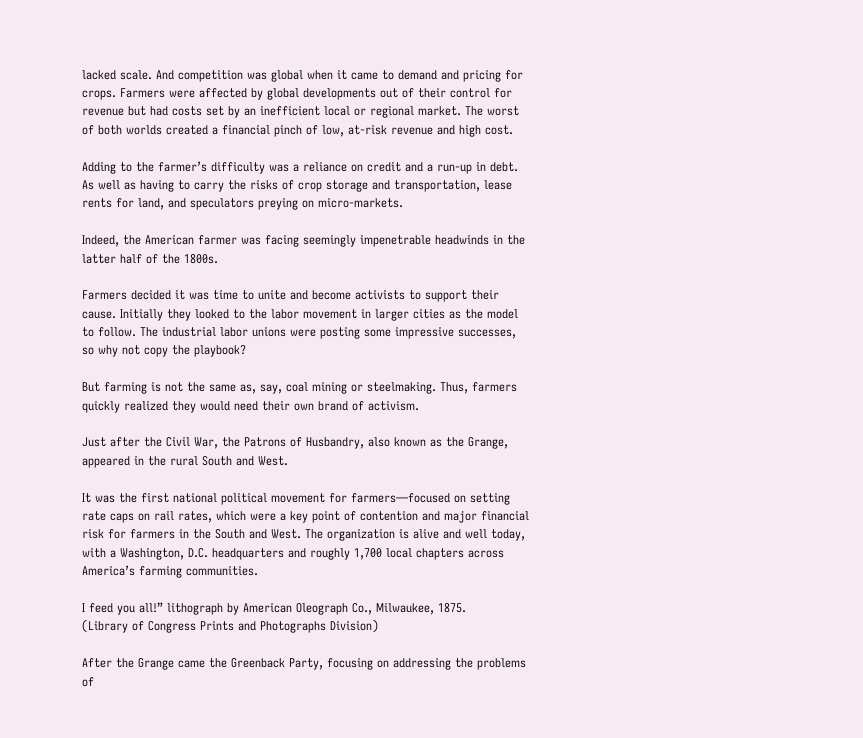lacked scale. And competition was global when it came to demand and pricing for crops. Farmers were affected by global developments out of their control for revenue but had costs set by an inefficient local or regional market. The worst of both worlds created a financial pinch of low, at-risk revenue and high cost.

Adding to the farmer’s difficulty was a reliance on credit and a run-up in debt. As well as having to carry the risks of crop storage and transportation, lease rents for land, and speculators preying on micro-markets.

Indeed, the American farmer was facing seemingly impenetrable headwinds in the latter half of the 1800s.

Farmers decided it was time to unite and become activists to support their cause. Initially they looked to the labor movement in larger cities as the model to follow. The industrial labor unions were posting some impressive successes, so why not copy the playbook?

But farming is not the same as, say, coal mining or steelmaking. Thus, farmers quickly realized they would need their own brand of activism.

Just after the Civil War, the Patrons of Husbandry, also known as the Grange, appeared in the rural South and West.

It was the first national political movement for farmers—focused on setting rate caps on rail rates, which were a key point of contention and major financial risk for farmers in the South and West. The organization is alive and well today, with a Washington, D.C. headquarters and roughly 1,700 local chapters across America’s farming communities.

I feed you all!” lithograph by American Oleograph Co., Milwaukee, 1875.
(Library of Congress Prints and Photographs Division)

After the Grange came the Greenback Party, focusing on addressing the problems of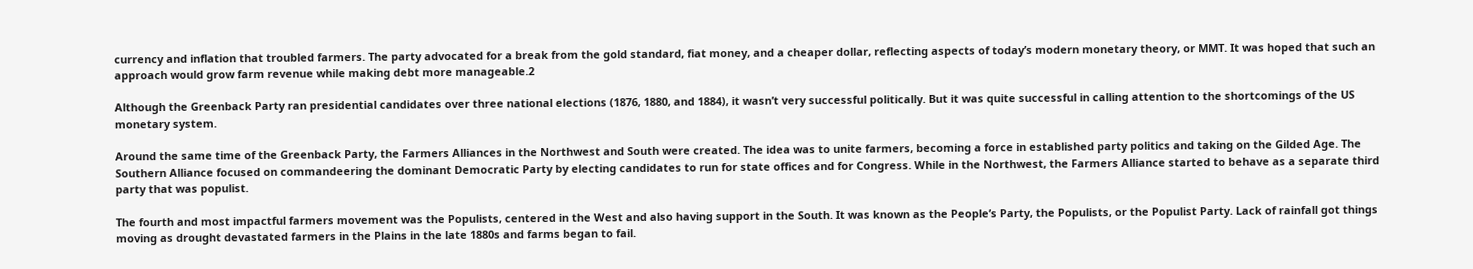currency and inflation that troubled farmers. The party advocated for a break from the gold standard, fiat money, and a cheaper dollar, reflecting aspects of today’s modern monetary theory, or MMT. It was hoped that such an approach would grow farm revenue while making debt more manageable.2

Although the Greenback Party ran presidential candidates over three national elections (1876, 1880, and 1884), it wasn’t very successful politically. But it was quite successful in calling attention to the shortcomings of the US monetary system.

Around the same time of the Greenback Party, the Farmers Alliances in the Northwest and South were created. The idea was to unite farmers, becoming a force in established party politics and taking on the Gilded Age. The Southern Alliance focused on commandeering the dominant Democratic Party by electing candidates to run for state offices and for Congress. While in the Northwest, the Farmers Alliance started to behave as a separate third party that was populist.

The fourth and most impactful farmers movement was the Populists, centered in the West and also having support in the South. It was known as the People’s Party, the Populists, or the Populist Party. Lack of rainfall got things moving as drought devastated farmers in the Plains in the late 1880s and farms began to fail.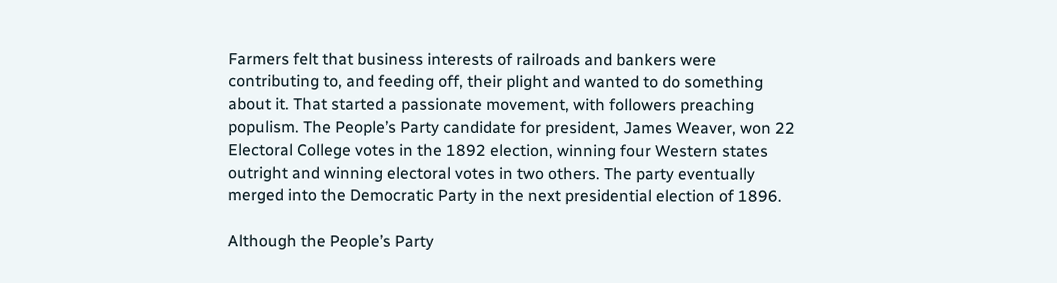Farmers felt that business interests of railroads and bankers were contributing to, and feeding off, their plight and wanted to do something about it. That started a passionate movement, with followers preaching populism. The People’s Party candidate for president, James Weaver, won 22 Electoral College votes in the 1892 election, winning four Western states outright and winning electoral votes in two others. The party eventually merged into the Democratic Party in the next presidential election of 1896.

Although the People’s Party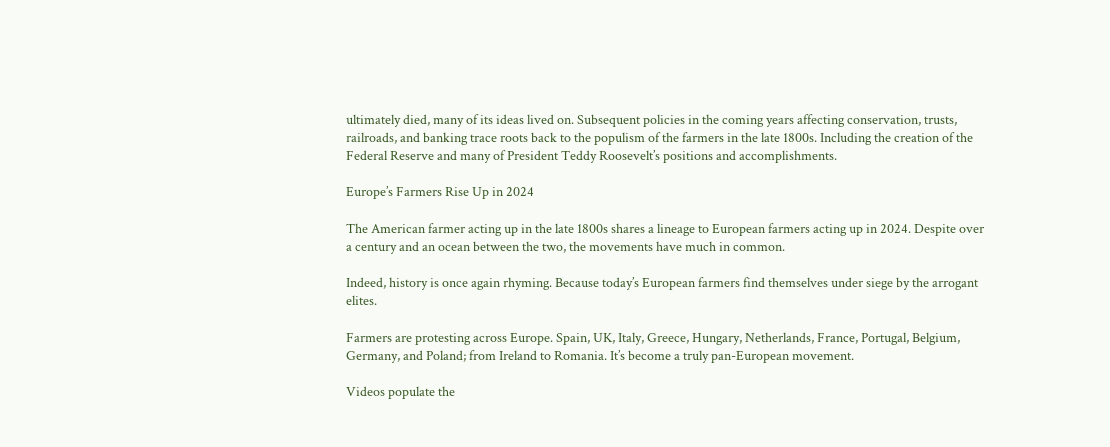ultimately died, many of its ideas lived on. Subsequent policies in the coming years affecting conservation, trusts, railroads, and banking trace roots back to the populism of the farmers in the late 1800s. Including the creation of the Federal Reserve and many of President Teddy Roosevelt’s positions and accomplishments.

Europe’s Farmers Rise Up in 2024

The American farmer acting up in the late 1800s shares a lineage to European farmers acting up in 2024. Despite over a century and an ocean between the two, the movements have much in common.

Indeed, history is once again rhyming. Because today’s European farmers find themselves under siege by the arrogant elites.

Farmers are protesting across Europe. Spain, UK, Italy, Greece, Hungary, Netherlands, France, Portugal, Belgium, Germany, and Poland; from Ireland to Romania. It’s become a truly pan-European movement.

Videos populate the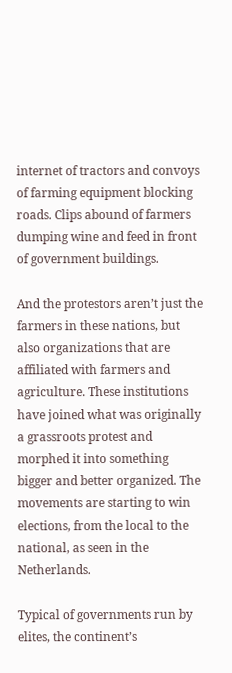internet of tractors and convoys of farming equipment blocking roads. Clips abound of farmers dumping wine and feed in front of government buildings.

And the protestors aren’t just the farmers in these nations, but also organizations that are affiliated with farmers and agriculture. These institutions have joined what was originally a grassroots protest and morphed it into something bigger and better organized. The movements are starting to win elections, from the local to the national, as seen in the Netherlands.

Typical of governments run by elites, the continent’s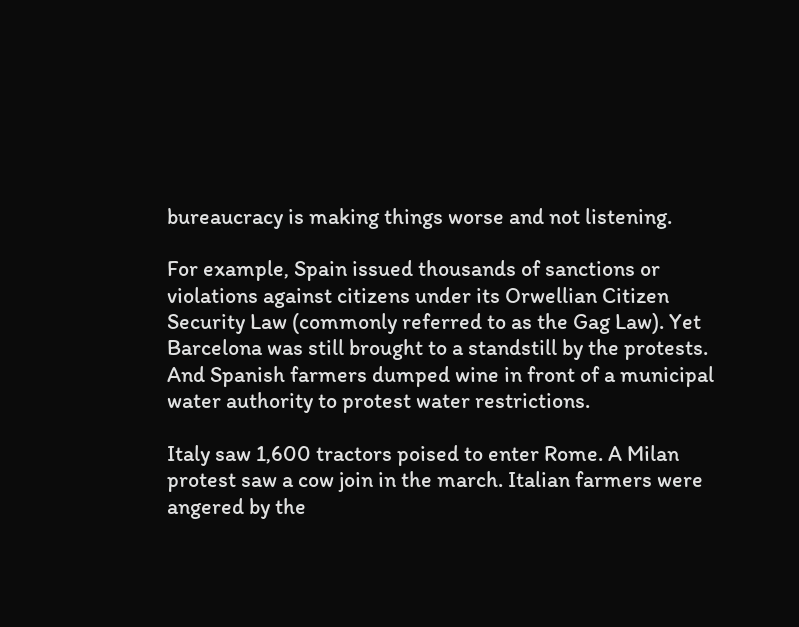bureaucracy is making things worse and not listening.

For example, Spain issued thousands of sanctions or violations against citizens under its Orwellian Citizen Security Law (commonly referred to as the Gag Law). Yet Barcelona was still brought to a standstill by the protests. And Spanish farmers dumped wine in front of a municipal water authority to protest water restrictions.

Italy saw 1,600 tractors poised to enter Rome. A Milan protest saw a cow join in the march. Italian farmers were angered by the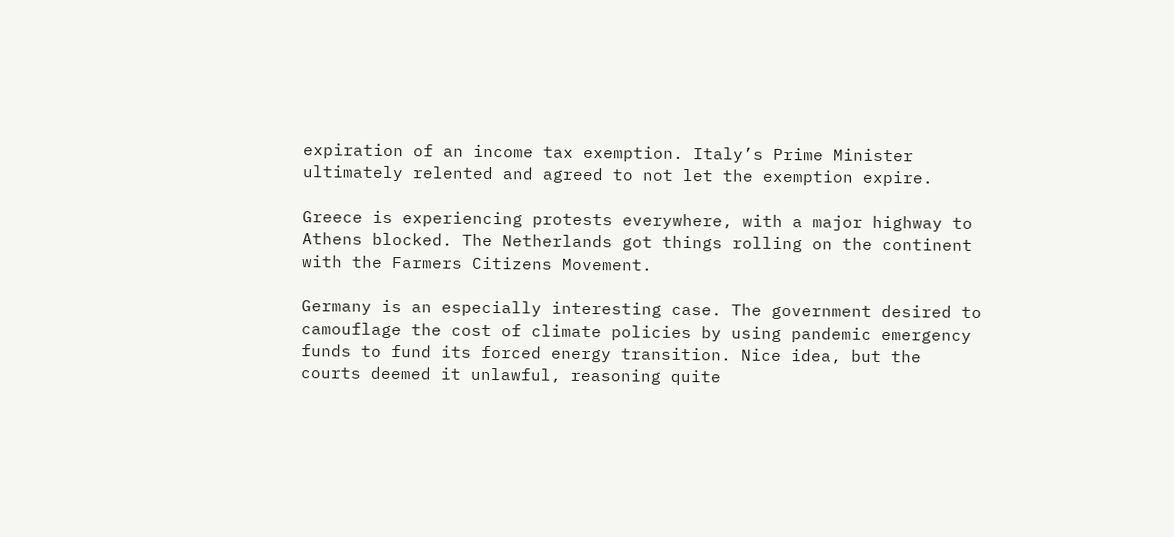expiration of an income tax exemption. Italy’s Prime Minister ultimately relented and agreed to not let the exemption expire.

Greece is experiencing protests everywhere, with a major highway to Athens blocked. The Netherlands got things rolling on the continent with the Farmers Citizens Movement.

Germany is an especially interesting case. The government desired to camouflage the cost of climate policies by using pandemic emergency funds to fund its forced energy transition. Nice idea, but the courts deemed it unlawful, reasoning quite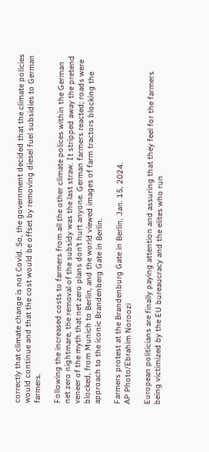correctly that climate change is not Covid. So, the government decided that the climate policies would continue and that the cost would be offset by removing diesel fuel subsidies to German farmers.

Following the increased costs to farmers from all the other climate polices within the German net zero nightmare, the removal of the subsidy was the last straw. It stripped away the pretend veneer of the myth that net zero plans don’t hurt anyone. German farmers reacted; roads were blocked, from Munich to Berlin, and the world viewed images of farm tractors blocking the approach to the iconic Brandenberg Gate in Berlin.

Farmers protest at the Brandenburg Gate in Berlin, Jan. 15, 2024.
AP Photo/Ebrahim Noroozi

European politicians are finally paying attention and assuring that they feel for the farmers being victimized by the EU bureaucracy and the elites who run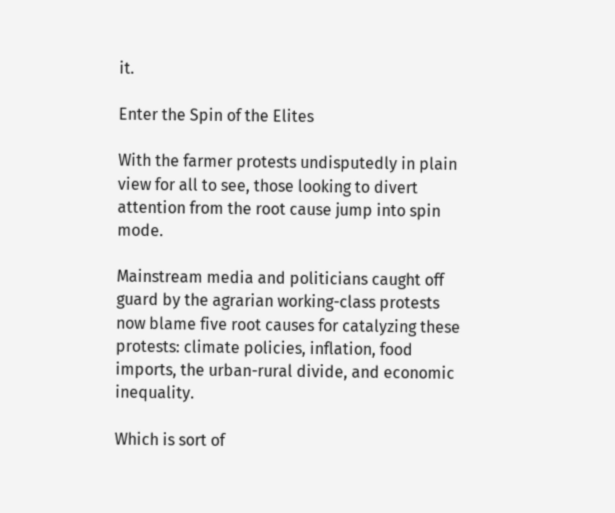it.

Enter the Spin of the Elites

With the farmer protests undisputedly in plain view for all to see, those looking to divert attention from the root cause jump into spin mode.

Mainstream media and politicians caught off guard by the agrarian working-class protests now blame five root causes for catalyzing these protests: climate policies, inflation, food imports, the urban-rural divide, and economic inequality.

Which is sort of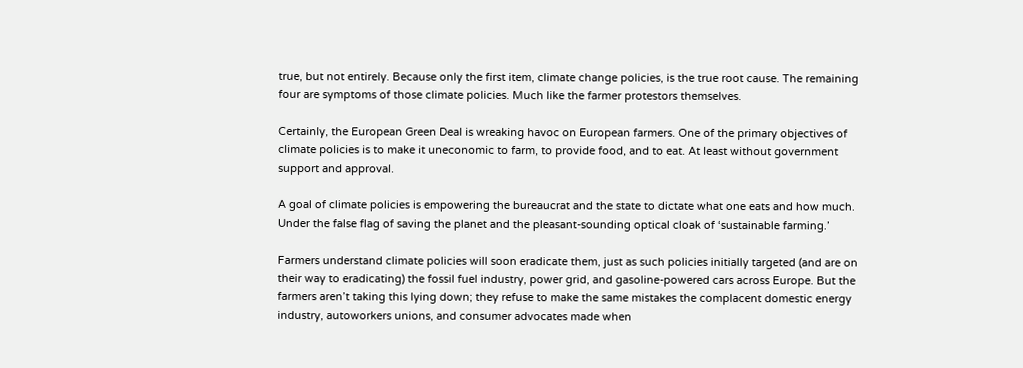true, but not entirely. Because only the first item, climate change policies, is the true root cause. The remaining four are symptoms of those climate policies. Much like the farmer protestors themselves.

Certainly, the European Green Deal is wreaking havoc on European farmers. One of the primary objectives of climate policies is to make it uneconomic to farm, to provide food, and to eat. At least without government support and approval.

A goal of climate policies is empowering the bureaucrat and the state to dictate what one eats and how much. Under the false flag of saving the planet and the pleasant-sounding optical cloak of ‘sustainable farming.’

Farmers understand climate policies will soon eradicate them, just as such policies initially targeted (and are on their way to eradicating) the fossil fuel industry, power grid, and gasoline-powered cars across Europe. But the farmers aren’t taking this lying down; they refuse to make the same mistakes the complacent domestic energy industry, autoworkers unions, and consumer advocates made when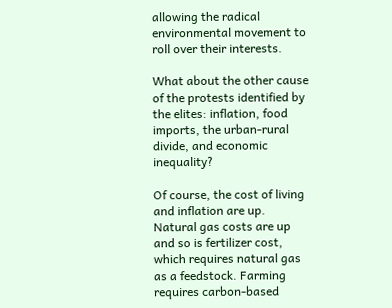allowing the radical environmental movement to roll over their interests.

What about the other cause of the protests identified by the elites: inflation, food imports, the urban-rural divide, and economic inequality?

Of course, the cost of living and inflation are up. Natural gas costs are up and so is fertilizer cost, which requires natural gas as a feedstock. Farming requires carbon-based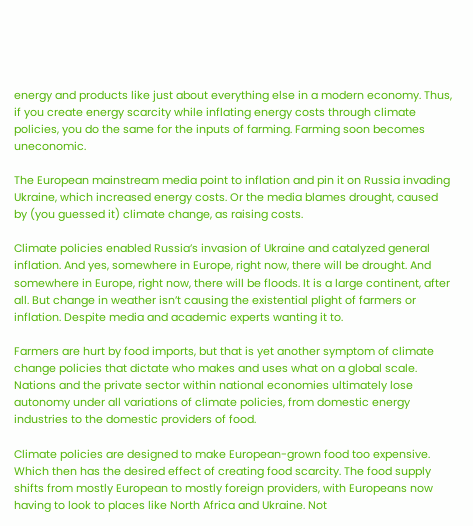energy and products like just about everything else in a modern economy. Thus, if you create energy scarcity while inflating energy costs through climate policies, you do the same for the inputs of farming. Farming soon becomes uneconomic.

The European mainstream media point to inflation and pin it on Russia invading Ukraine, which increased energy costs. Or the media blames drought, caused by (you guessed it) climate change, as raising costs.

Climate policies enabled Russia’s invasion of Ukraine and catalyzed general inflation. And yes, somewhere in Europe, right now, there will be drought. And somewhere in Europe, right now, there will be floods. It is a large continent, after all. But change in weather isn’t causing the existential plight of farmers or inflation. Despite media and academic experts wanting it to.

Farmers are hurt by food imports, but that is yet another symptom of climate change policies that dictate who makes and uses what on a global scale. Nations and the private sector within national economies ultimately lose autonomy under all variations of climate policies, from domestic energy industries to the domestic providers of food.

Climate policies are designed to make European-grown food too expensive. Which then has the desired effect of creating food scarcity. The food supply shifts from mostly European to mostly foreign providers, with Europeans now having to look to places like North Africa and Ukraine. Not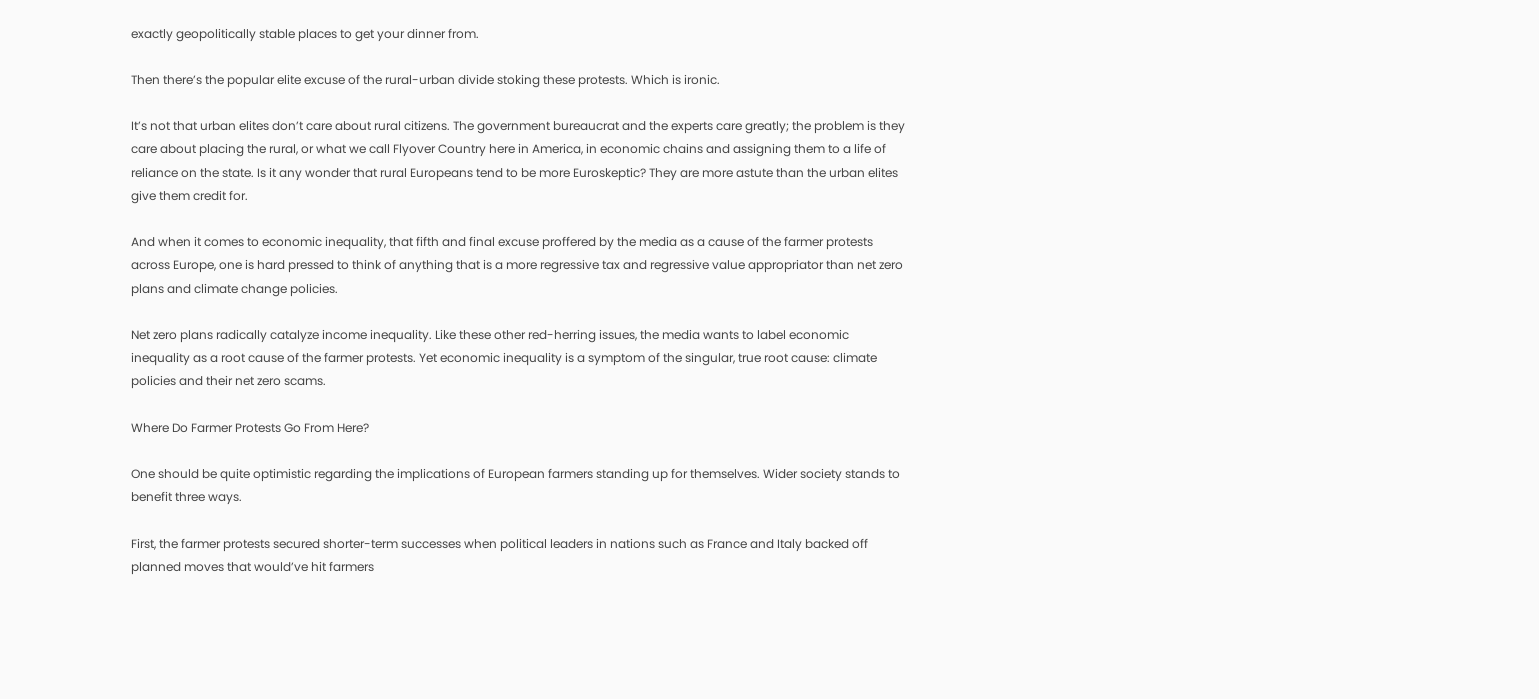exactly geopolitically stable places to get your dinner from.

Then there’s the popular elite excuse of the rural-urban divide stoking these protests. Which is ironic.

It’s not that urban elites don’t care about rural citizens. The government bureaucrat and the experts care greatly; the problem is they care about placing the rural, or what we call Flyover Country here in America, in economic chains and assigning them to a life of reliance on the state. Is it any wonder that rural Europeans tend to be more Euroskeptic? They are more astute than the urban elites give them credit for.

And when it comes to economic inequality, that fifth and final excuse proffered by the media as a cause of the farmer protests across Europe, one is hard pressed to think of anything that is a more regressive tax and regressive value appropriator than net zero plans and climate change policies.

Net zero plans radically catalyze income inequality. Like these other red-herring issues, the media wants to label economic inequality as a root cause of the farmer protests. Yet economic inequality is a symptom of the singular, true root cause: climate policies and their net zero scams.

Where Do Farmer Protests Go From Here?

One should be quite optimistic regarding the implications of European farmers standing up for themselves. Wider society stands to benefit three ways.

First, the farmer protests secured shorter-term successes when political leaders in nations such as France and Italy backed off planned moves that would’ve hit farmers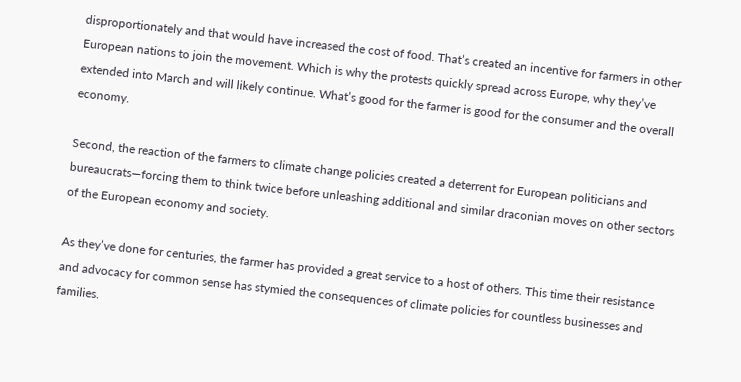disproportionately and that would have increased the cost of food. That’s created an incentive for farmers in other European nations to join the movement. Which is why the protests quickly spread across Europe, why they’ve extended into March and will likely continue. What’s good for the farmer is good for the consumer and the overall economy.

Second, the reaction of the farmers to climate change policies created a deterrent for European politicians and bureaucrats—forcing them to think twice before unleashing additional and similar draconian moves on other sectors of the European economy and society.

As they’ve done for centuries, the farmer has provided a great service to a host of others. This time their resistance and advocacy for common sense has stymied the consequences of climate policies for countless businesses and families.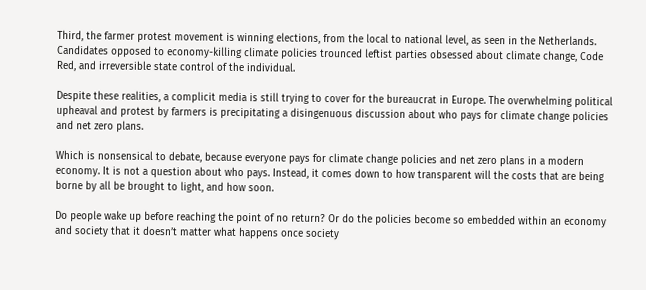Third, the farmer protest movement is winning elections, from the local to national level, as seen in the Netherlands. Candidates opposed to economy-killing climate policies trounced leftist parties obsessed about climate change, Code Red, and irreversible state control of the individual.

Despite these realities, a complicit media is still trying to cover for the bureaucrat in Europe. The overwhelming political upheaval and protest by farmers is precipitating a disingenuous discussion about who pays for climate change policies and net zero plans.

Which is nonsensical to debate, because everyone pays for climate change policies and net zero plans in a modern economy. It is not a question about who pays. Instead, it comes down to how transparent will the costs that are being borne by all be brought to light, and how soon.

Do people wake up before reaching the point of no return? Or do the policies become so embedded within an economy and society that it doesn’t matter what happens once society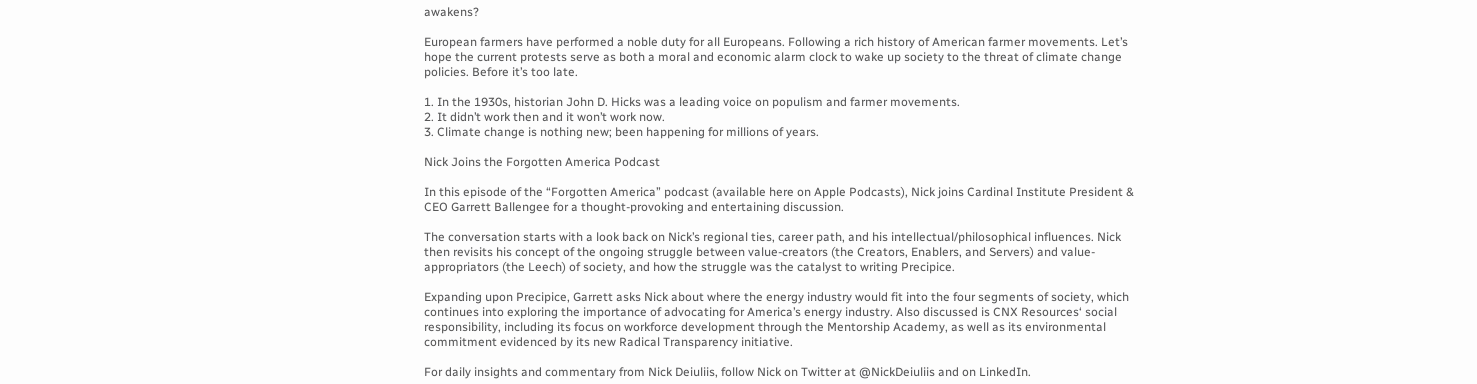awakens?

European farmers have performed a noble duty for all Europeans. Following a rich history of American farmer movements. Let’s hope the current protests serve as both a moral and economic alarm clock to wake up society to the threat of climate change policies. Before it’s too late.

1. In the 1930s, historian John D. Hicks was a leading voice on populism and farmer movements.
2. It didn’t work then and it won’t work now.
3. Climate change is nothing new; been happening for millions of years.

Nick Joins the Forgotten America Podcast

In this episode of the “Forgotten America” podcast (available here on Apple Podcasts), Nick joins Cardinal Institute President & CEO Garrett Ballengee for a thought-provoking and entertaining discussion.

The conversation starts with a look back on Nick’s regional ties, career path, and his intellectual/philosophical influences. Nick then revisits his concept of the ongoing struggle between value-creators (the Creators, Enablers, and Servers) and value-appropriators (the Leech) of society, and how the struggle was the catalyst to writing Precipice.

Expanding upon Precipice, Garrett asks Nick about where the energy industry would fit into the four segments of society, which continues into exploring the importance of advocating for America’s energy industry. Also discussed is CNX Resources‘ social responsibility, including its focus on workforce development through the Mentorship Academy, as well as its environmental commitment evidenced by its new Radical Transparency initiative.

For daily insights and commentary from Nick Deiuliis, follow Nick on Twitter at @NickDeiuliis and on LinkedIn.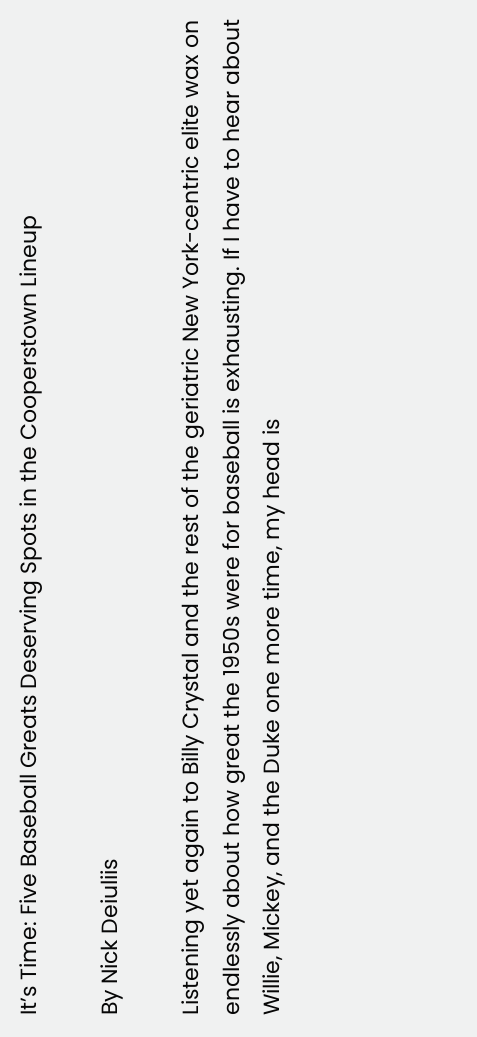It’s Time: Five Baseball Greats Deserving Spots in the Cooperstown Lineup

By Nick Deiuliis

Listening yet again to Billy Crystal and the rest of the geriatric New York-centric elite wax on endlessly about how great the 1950s were for baseball is exhausting. If I have to hear about Willie, Mickey, and the Duke one more time, my head is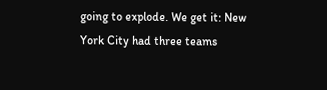going to explode. We get it: New York City had three teams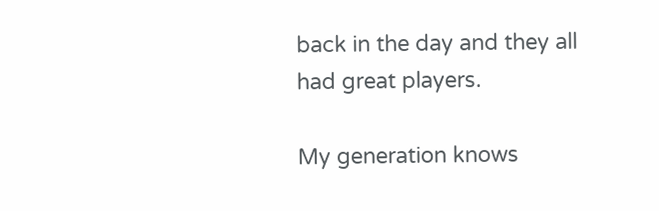back in the day and they all had great players.

My generation knows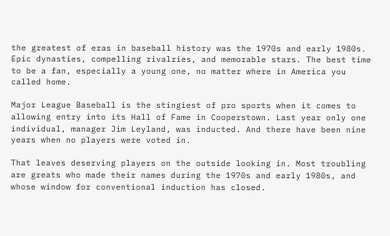the greatest of eras in baseball history was the 1970s and early 1980s. Epic dynasties, compelling rivalries, and memorable stars. The best time to be a fan, especially a young one, no matter where in America you called home.

Major League Baseball is the stingiest of pro sports when it comes to allowing entry into its Hall of Fame in Cooperstown. Last year only one individual, manager Jim Leyland, was inducted. And there have been nine years when no players were voted in.

That leaves deserving players on the outside looking in. Most troubling are greats who made their names during the 1970s and early 1980s, and whose window for conventional induction has closed.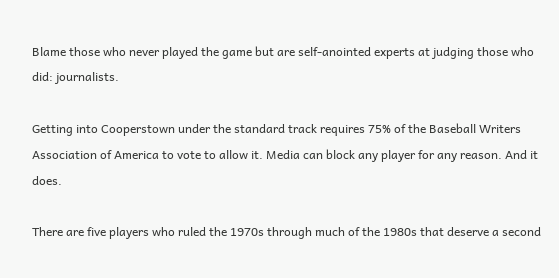Blame those who never played the game but are self-anointed experts at judging those who did: journalists.

Getting into Cooperstown under the standard track requires 75% of the Baseball Writers Association of America to vote to allow it. Media can block any player for any reason. And it does.

There are five players who ruled the 1970s through much of the 1980s that deserve a second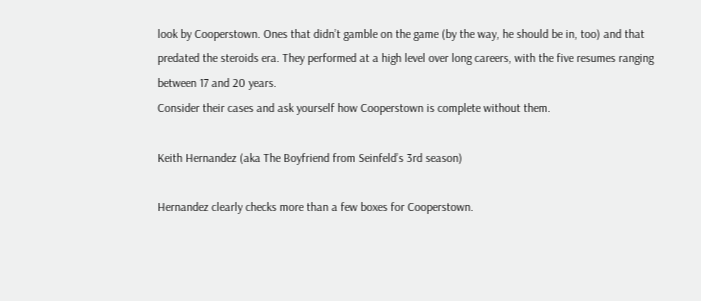look by Cooperstown. Ones that didn’t gamble on the game (by the way, he should be in, too) and that predated the steroids era. They performed at a high level over long careers, with the five resumes ranging between 17 and 20 years.
Consider their cases and ask yourself how Cooperstown is complete without them.

Keith Hernandez (aka The Boyfriend from Seinfeld’s 3rd season)

Hernandez clearly checks more than a few boxes for Cooperstown.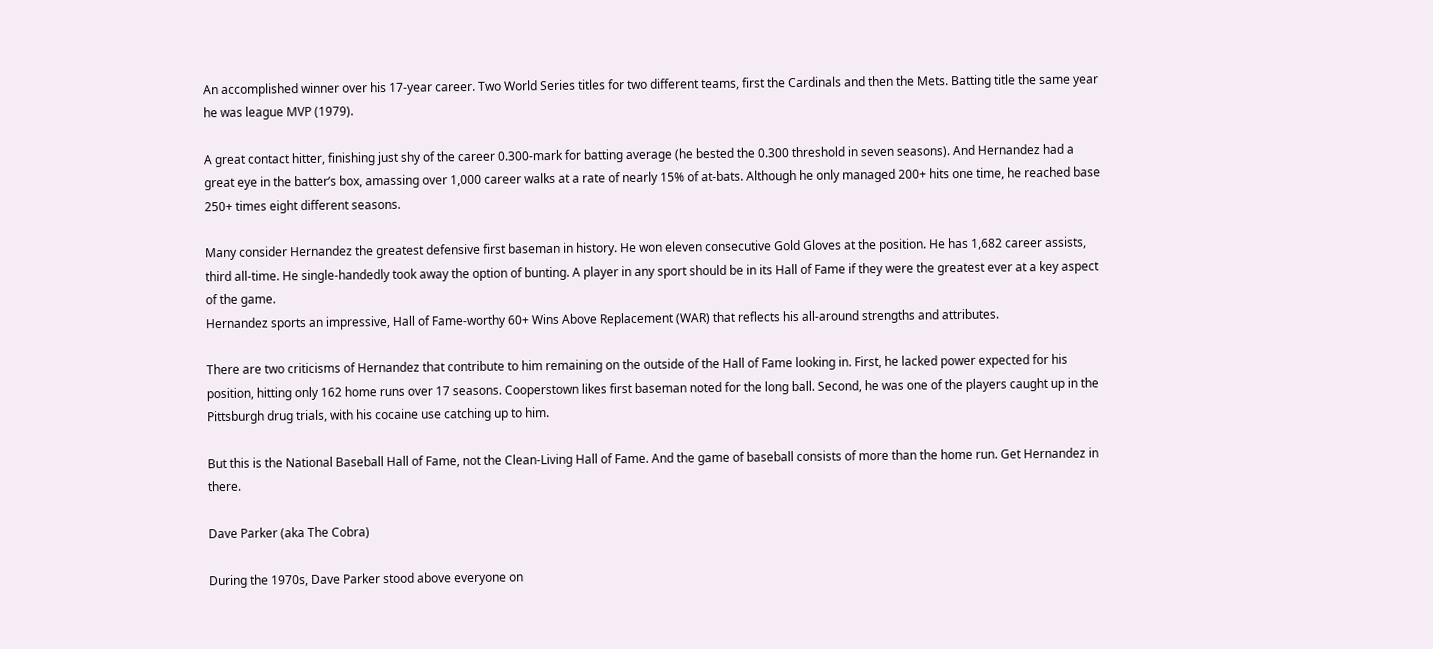An accomplished winner over his 17-year career. Two World Series titles for two different teams, first the Cardinals and then the Mets. Batting title the same year he was league MVP (1979).

A great contact hitter, finishing just shy of the career 0.300-mark for batting average (he bested the 0.300 threshold in seven seasons). And Hernandez had a great eye in the batter’s box, amassing over 1,000 career walks at a rate of nearly 15% of at-bats. Although he only managed 200+ hits one time, he reached base 250+ times eight different seasons.

Many consider Hernandez the greatest defensive first baseman in history. He won eleven consecutive Gold Gloves at the position. He has 1,682 career assists, third all-time. He single-handedly took away the option of bunting. A player in any sport should be in its Hall of Fame if they were the greatest ever at a key aspect of the game.
Hernandez sports an impressive, Hall of Fame-worthy 60+ Wins Above Replacement (WAR) that reflects his all-around strengths and attributes.

There are two criticisms of Hernandez that contribute to him remaining on the outside of the Hall of Fame looking in. First, he lacked power expected for his position, hitting only 162 home runs over 17 seasons. Cooperstown likes first baseman noted for the long ball. Second, he was one of the players caught up in the Pittsburgh drug trials, with his cocaine use catching up to him.

But this is the National Baseball Hall of Fame, not the Clean-Living Hall of Fame. And the game of baseball consists of more than the home run. Get Hernandez in there.

Dave Parker (aka The Cobra)

During the 1970s, Dave Parker stood above everyone on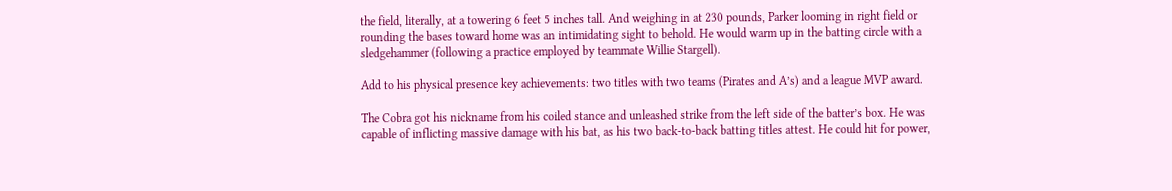the field, literally, at a towering 6 feet 5 inches tall. And weighing in at 230 pounds, Parker looming in right field or rounding the bases toward home was an intimidating sight to behold. He would warm up in the batting circle with a sledgehammer (following a practice employed by teammate Willie Stargell).

Add to his physical presence key achievements: two titles with two teams (Pirates and A’s) and a league MVP award.

The Cobra got his nickname from his coiled stance and unleashed strike from the left side of the batter’s box. He was capable of inflicting massive damage with his bat, as his two back-to-back batting titles attest. He could hit for power,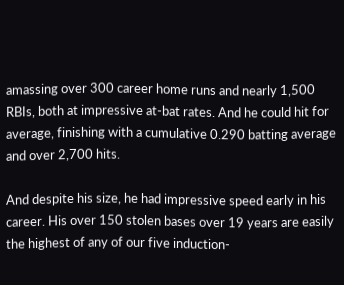amassing over 300 career home runs and nearly 1,500 RBIs, both at impressive at-bat rates. And he could hit for average, finishing with a cumulative 0.290 batting average and over 2,700 hits.

And despite his size, he had impressive speed early in his career. His over 150 stolen bases over 19 years are easily the highest of any of our five induction-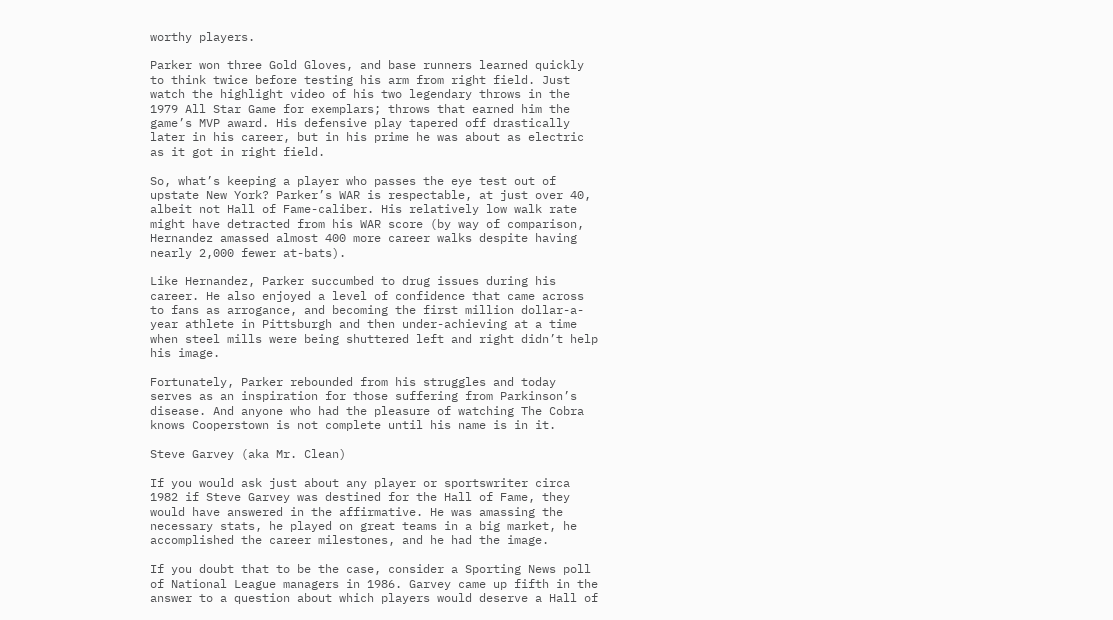worthy players.

Parker won three Gold Gloves, and base runners learned quickly to think twice before testing his arm from right field. Just watch the highlight video of his two legendary throws in the 1979 All Star Game for exemplars; throws that earned him the game’s MVP award. His defensive play tapered off drastically later in his career, but in his prime he was about as electric as it got in right field.

So, what’s keeping a player who passes the eye test out of upstate New York? Parker’s WAR is respectable, at just over 40, albeit not Hall of Fame-caliber. His relatively low walk rate might have detracted from his WAR score (by way of comparison, Hernandez amassed almost 400 more career walks despite having nearly 2,000 fewer at-bats).

Like Hernandez, Parker succumbed to drug issues during his career. He also enjoyed a level of confidence that came across to fans as arrogance, and becoming the first million dollar-a-year athlete in Pittsburgh and then under-achieving at a time when steel mills were being shuttered left and right didn’t help his image.

Fortunately, Parker rebounded from his struggles and today serves as an inspiration for those suffering from Parkinson’s disease. And anyone who had the pleasure of watching The Cobra knows Cooperstown is not complete until his name is in it.

Steve Garvey (aka Mr. Clean)

If you would ask just about any player or sportswriter circa 1982 if Steve Garvey was destined for the Hall of Fame, they would have answered in the affirmative. He was amassing the necessary stats, he played on great teams in a big market, he accomplished the career milestones, and he had the image.

If you doubt that to be the case, consider a Sporting News poll of National League managers in 1986. Garvey came up fifth in the answer to a question about which players would deserve a Hall of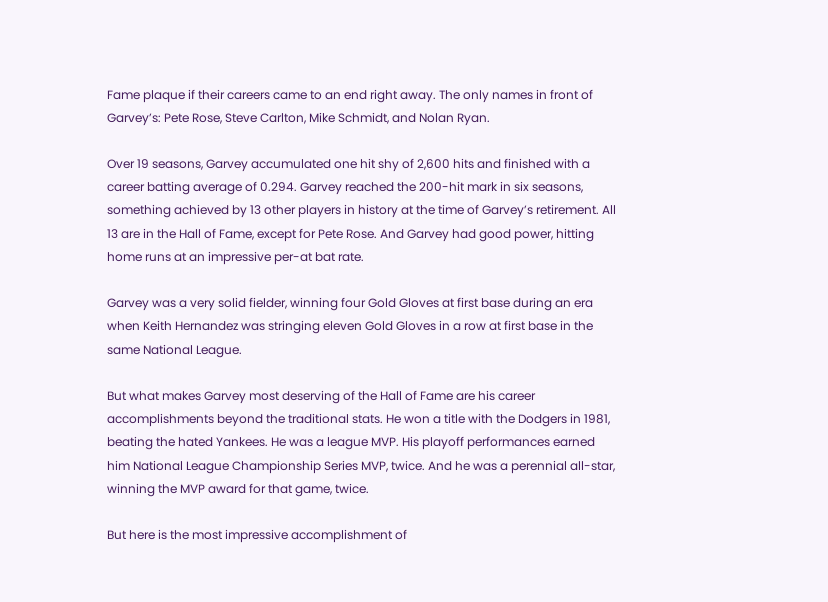Fame plaque if their careers came to an end right away. The only names in front of Garvey’s: Pete Rose, Steve Carlton, Mike Schmidt, and Nolan Ryan.

Over 19 seasons, Garvey accumulated one hit shy of 2,600 hits and finished with a career batting average of 0.294. Garvey reached the 200-hit mark in six seasons, something achieved by 13 other players in history at the time of Garvey’s retirement. All 13 are in the Hall of Fame, except for Pete Rose. And Garvey had good power, hitting home runs at an impressive per-at bat rate.

Garvey was a very solid fielder, winning four Gold Gloves at first base during an era when Keith Hernandez was stringing eleven Gold Gloves in a row at first base in the same National League.

But what makes Garvey most deserving of the Hall of Fame are his career accomplishments beyond the traditional stats. He won a title with the Dodgers in 1981, beating the hated Yankees. He was a league MVP. His playoff performances earned him National League Championship Series MVP, twice. And he was a perennial all-star, winning the MVP award for that game, twice.

But here is the most impressive accomplishment of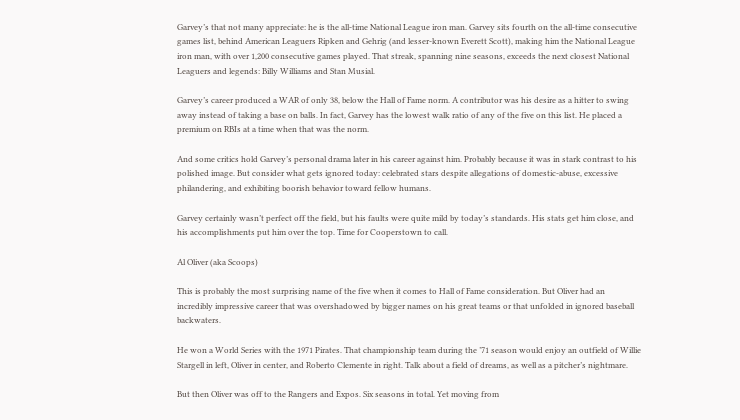Garvey’s that not many appreciate: he is the all-time National League iron man. Garvey sits fourth on the all-time consecutive games list, behind American Leaguers Ripken and Gehrig (and lesser-known Everett Scott), making him the National League iron man, with over 1,200 consecutive games played. That streak, spanning nine seasons, exceeds the next closest National Leaguers and legends: Billy Williams and Stan Musial.

Garvey’s career produced a WAR of only 38, below the Hall of Fame norm. A contributor was his desire as a hitter to swing away instead of taking a base on balls. In fact, Garvey has the lowest walk ratio of any of the five on this list. He placed a premium on RBIs at a time when that was the norm.

And some critics hold Garvey’s personal drama later in his career against him. Probably because it was in stark contrast to his polished image. But consider what gets ignored today: celebrated stars despite allegations of domestic-abuse, excessive philandering, and exhibiting boorish behavior toward fellow humans.

Garvey certainly wasn’t perfect off the field, but his faults were quite mild by today’s standards. His stats get him close, and his accomplishments put him over the top. Time for Cooperstown to call.

Al Oliver (aka Scoops)

This is probably the most surprising name of the five when it comes to Hall of Fame consideration. But Oliver had an incredibly impressive career that was overshadowed by bigger names on his great teams or that unfolded in ignored baseball backwaters.

He won a World Series with the 1971 Pirates. That championship team during the ’71 season would enjoy an outfield of Willie Stargell in left, Oliver in center, and Roberto Clemente in right. Talk about a field of dreams, as well as a pitcher’s nightmare.

But then Oliver was off to the Rangers and Expos. Six seasons in total. Yet moving from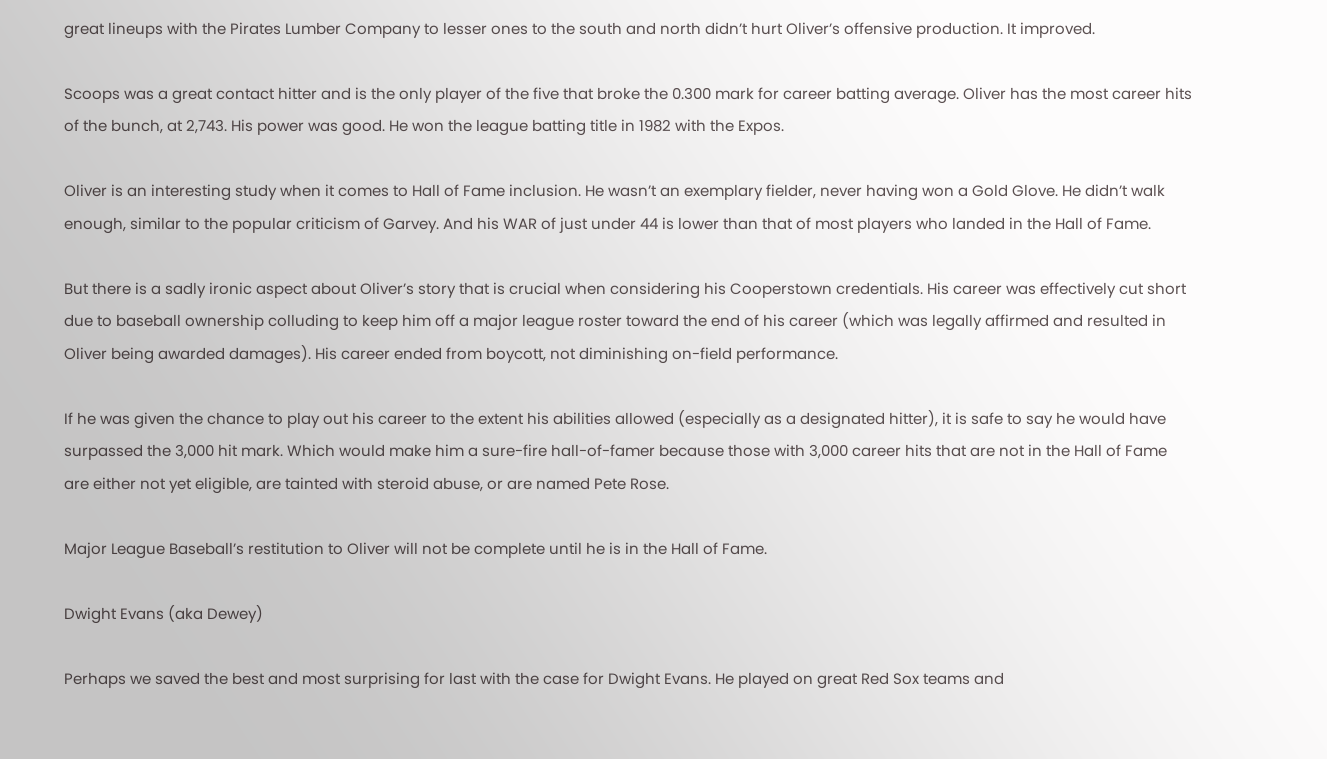great lineups with the Pirates Lumber Company to lesser ones to the south and north didn’t hurt Oliver’s offensive production. It improved.

Scoops was a great contact hitter and is the only player of the five that broke the 0.300 mark for career batting average. Oliver has the most career hits of the bunch, at 2,743. His power was good. He won the league batting title in 1982 with the Expos.

Oliver is an interesting study when it comes to Hall of Fame inclusion. He wasn’t an exemplary fielder, never having won a Gold Glove. He didn’t walk enough, similar to the popular criticism of Garvey. And his WAR of just under 44 is lower than that of most players who landed in the Hall of Fame.

But there is a sadly ironic aspect about Oliver’s story that is crucial when considering his Cooperstown credentials. His career was effectively cut short due to baseball ownership colluding to keep him off a major league roster toward the end of his career (which was legally affirmed and resulted in Oliver being awarded damages). His career ended from boycott, not diminishing on-field performance.

If he was given the chance to play out his career to the extent his abilities allowed (especially as a designated hitter), it is safe to say he would have surpassed the 3,000 hit mark. Which would make him a sure-fire hall-of-famer because those with 3,000 career hits that are not in the Hall of Fame are either not yet eligible, are tainted with steroid abuse, or are named Pete Rose.

Major League Baseball’s restitution to Oliver will not be complete until he is in the Hall of Fame.

Dwight Evans (aka Dewey)

Perhaps we saved the best and most surprising for last with the case for Dwight Evans. He played on great Red Sox teams and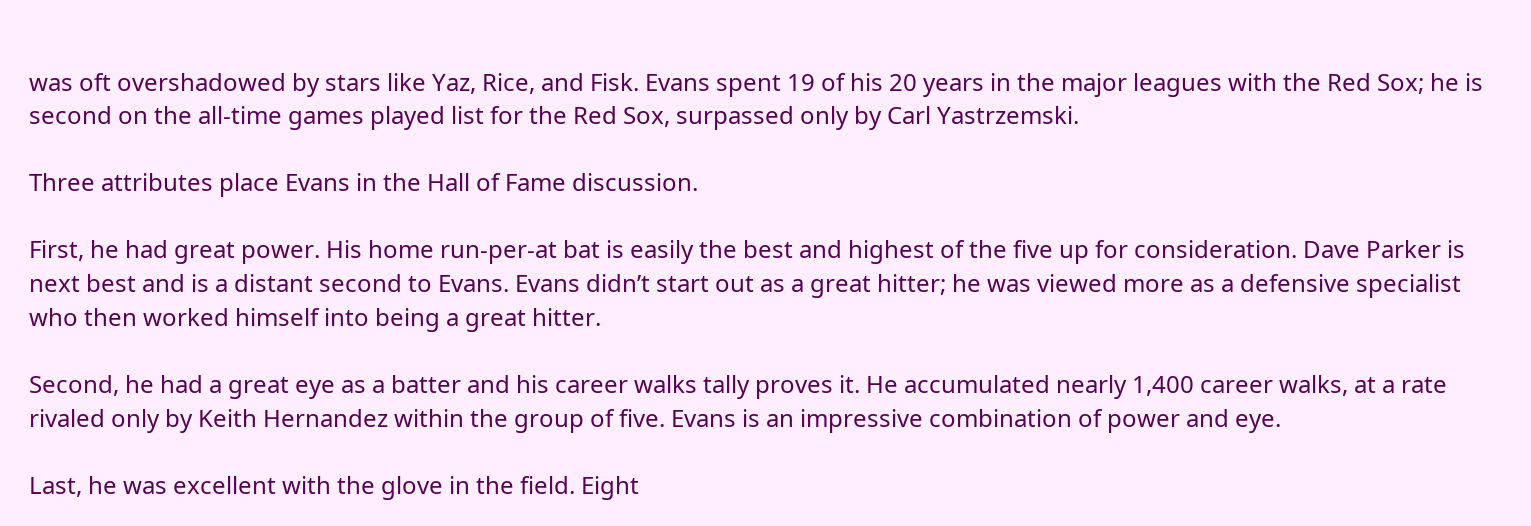was oft overshadowed by stars like Yaz, Rice, and Fisk. Evans spent 19 of his 20 years in the major leagues with the Red Sox; he is second on the all-time games played list for the Red Sox, surpassed only by Carl Yastrzemski.

Three attributes place Evans in the Hall of Fame discussion.

First, he had great power. His home run-per-at bat is easily the best and highest of the five up for consideration. Dave Parker is next best and is a distant second to Evans. Evans didn’t start out as a great hitter; he was viewed more as a defensive specialist who then worked himself into being a great hitter.

Second, he had a great eye as a batter and his career walks tally proves it. He accumulated nearly 1,400 career walks, at a rate rivaled only by Keith Hernandez within the group of five. Evans is an impressive combination of power and eye.

Last, he was excellent with the glove in the field. Eight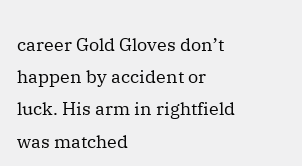career Gold Gloves don’t happen by accident or luck. His arm in rightfield was matched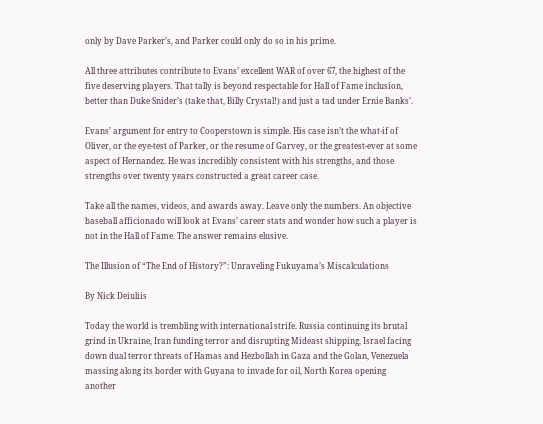only by Dave Parker’s, and Parker could only do so in his prime.

All three attributes contribute to Evans’ excellent WAR of over 67, the highest of the five deserving players. That tally is beyond respectable for Hall of Fame inclusion, better than Duke Snider’s (take that, Billy Crystal!) and just a tad under Ernie Banks’.

Evans’ argument for entry to Cooperstown is simple. His case isn’t the what-if of Oliver, or the eye-test of Parker, or the resume of Garvey, or the greatest-ever at some aspect of Hernandez. He was incredibly consistent with his strengths, and those strengths over twenty years constructed a great career case.

Take all the names, videos, and awards away. Leave only the numbers. An objective baseball afficionado will look at Evans’ career stats and wonder how such a player is not in the Hall of Fame. The answer remains elusive.

The Illusion of “The End of History?”: Unraveling Fukuyama’s Miscalculations

By Nick Deiuliis

Today the world is trembling with international strife. Russia continuing its brutal grind in Ukraine, Iran funding terror and disrupting Mideast shipping, Israel facing down dual terror threats of Hamas and Hezbollah in Gaza and the Golan, Venezuela massing along its border with Guyana to invade for oil, North Korea opening another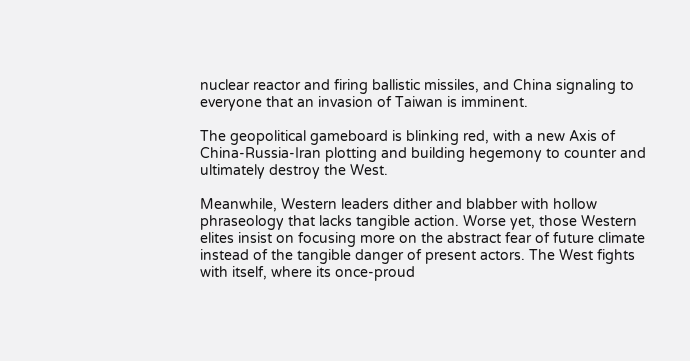nuclear reactor and firing ballistic missiles, and China signaling to everyone that an invasion of Taiwan is imminent.

The geopolitical gameboard is blinking red, with a new Axis of China-Russia-Iran plotting and building hegemony to counter and ultimately destroy the West.

Meanwhile, Western leaders dither and blabber with hollow phraseology that lacks tangible action. Worse yet, those Western elites insist on focusing more on the abstract fear of future climate instead of the tangible danger of present actors. The West fights with itself, where its once-proud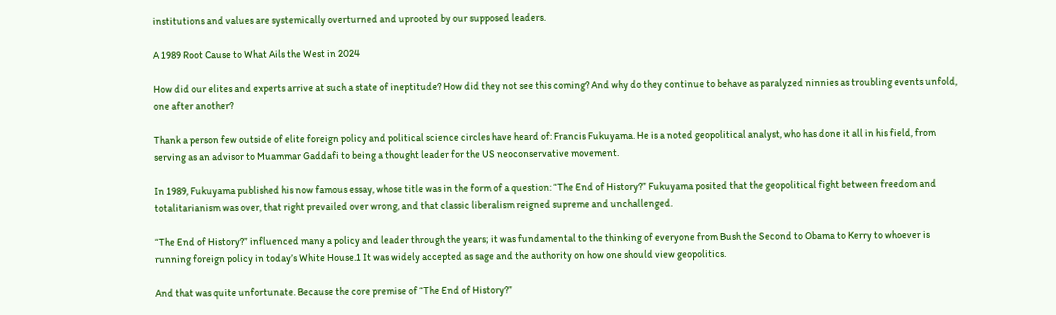institutions and values are systemically overturned and uprooted by our supposed leaders.

A 1989 Root Cause to What Ails the West in 2024

How did our elites and experts arrive at such a state of ineptitude? How did they not see this coming? And why do they continue to behave as paralyzed ninnies as troubling events unfold, one after another?

Thank a person few outside of elite foreign policy and political science circles have heard of: Francis Fukuyama. He is a noted geopolitical analyst, who has done it all in his field, from serving as an advisor to Muammar Gaddafi to being a thought leader for the US neoconservative movement.

In 1989, Fukuyama published his now famous essay, whose title was in the form of a question: “The End of History?” Fukuyama posited that the geopolitical fight between freedom and totalitarianism was over, that right prevailed over wrong, and that classic liberalism reigned supreme and unchallenged.

“The End of History?” influenced many a policy and leader through the years; it was fundamental to the thinking of everyone from Bush the Second to Obama to Kerry to whoever is running foreign policy in today’s White House.1 It was widely accepted as sage and the authority on how one should view geopolitics.

And that was quite unfortunate. Because the core premise of “The End of History?”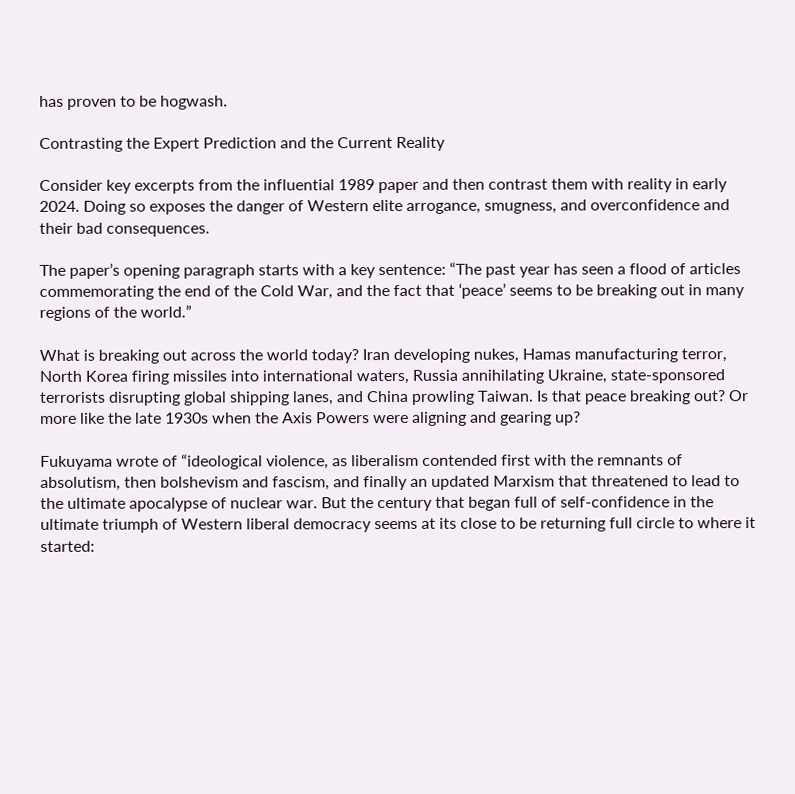has proven to be hogwash.

Contrasting the Expert Prediction and the Current Reality

Consider key excerpts from the influential 1989 paper and then contrast them with reality in early 2024. Doing so exposes the danger of Western elite arrogance, smugness, and overconfidence and their bad consequences.

The paper’s opening paragraph starts with a key sentence: “The past year has seen a flood of articles commemorating the end of the Cold War, and the fact that ‘peace’ seems to be breaking out in many regions of the world.”

What is breaking out across the world today? Iran developing nukes, Hamas manufacturing terror, North Korea firing missiles into international waters, Russia annihilating Ukraine, state-sponsored terrorists disrupting global shipping lanes, and China prowling Taiwan. Is that peace breaking out? Or more like the late 1930s when the Axis Powers were aligning and gearing up?

Fukuyama wrote of “ideological violence, as liberalism contended first with the remnants of absolutism, then bolshevism and fascism, and finally an updated Marxism that threatened to lead to the ultimate apocalypse of nuclear war. But the century that began full of self-confidence in the ultimate triumph of Western liberal democracy seems at its close to be returning full circle to where it started: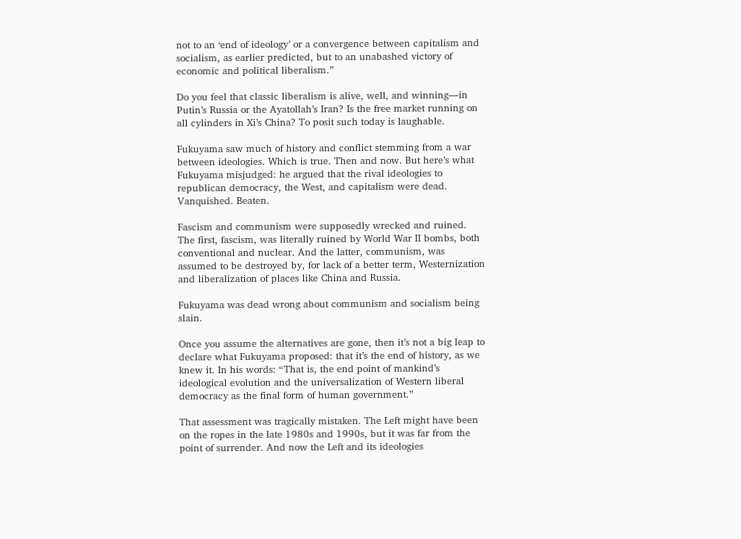not to an ‘end of ideology’ or a convergence between capitalism and socialism, as earlier predicted, but to an unabashed victory of economic and political liberalism.”

Do you feel that classic liberalism is alive, well, and winning—in Putin’s Russia or the Ayatollah’s Iran? Is the free market running on all cylinders in Xi’s China? To posit such today is laughable.

Fukuyama saw much of history and conflict stemming from a war between ideologies. Which is true. Then and now. But here’s what Fukuyama misjudged: he argued that the rival ideologies to republican democracy, the West, and capitalism were dead. Vanquished. Beaten.

Fascism and communism were supposedly wrecked and ruined. The first, fascism, was literally ruined by World War II bombs, both conventional and nuclear. And the latter, communism, was assumed to be destroyed by, for lack of a better term, Westernization and liberalization of places like China and Russia.

Fukuyama was dead wrong about communism and socialism being slain.

Once you assume the alternatives are gone, then it’s not a big leap to declare what Fukuyama proposed: that it’s the end of history, as we knew it. In his words: “That is, the end point of mankind’s ideological evolution and the universalization of Western liberal democracy as the final form of human government.”

That assessment was tragically mistaken. The Left might have been on the ropes in the late 1980s and 1990s, but it was far from the point of surrender. And now the Left and its ideologies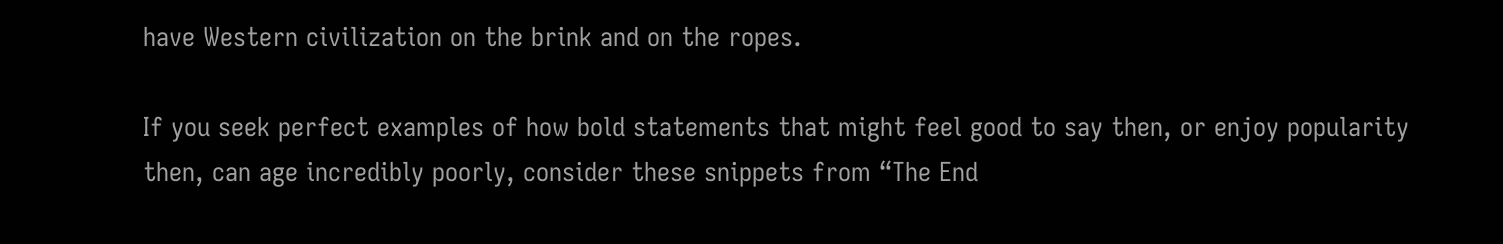have Western civilization on the brink and on the ropes.

If you seek perfect examples of how bold statements that might feel good to say then, or enjoy popularity then, can age incredibly poorly, consider these snippets from “The End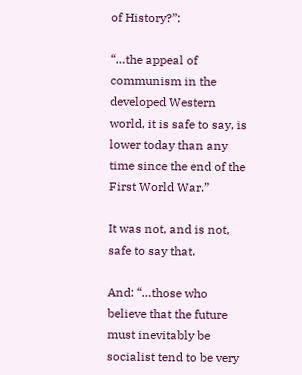of History?”:

“…the appeal of communism in the developed Western world, it is safe to say, is lower today than any time since the end of the First World War.”

It was not, and is not, safe to say that.

And: “…those who believe that the future must inevitably be socialist tend to be very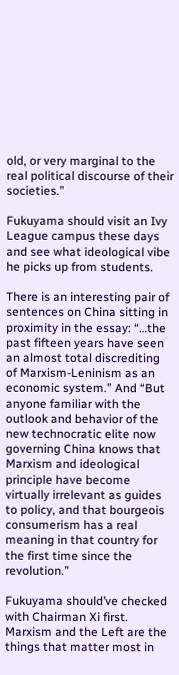old, or very marginal to the real political discourse of their societies.”

Fukuyama should visit an Ivy League campus these days and see what ideological vibe he picks up from students.

There is an interesting pair of sentences on China sitting in proximity in the essay: “…the past fifteen years have seen an almost total discrediting of Marxism-Leninism as an economic system.” And “But anyone familiar with the outlook and behavior of the new technocratic elite now governing China knows that Marxism and ideological principle have become virtually irrelevant as guides to policy, and that bourgeois consumerism has a real meaning in that country for the first time since the revolution.”

Fukuyama should’ve checked with Chairman Xi first. Marxism and the Left are the things that matter most in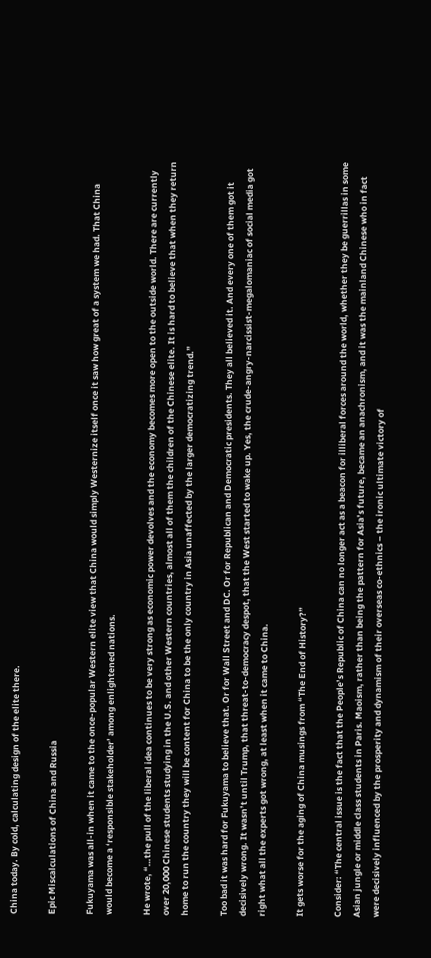China today. By cold, calculating design of the elite there.

Epic Miscalculations of China and Russia

Fukuyama was all-in when it came to the once-popular Western elite view that China would simply Westernize itself once it saw how great of a system we had. That China would become a ‘responsible stakeholder’ among enlightened nations.

He wrote, “…the pull of the liberal idea continues to be very strong as economic power devolves and the economy becomes more open to the outside world. There are currently over 20,000 Chinese students studying in the U.S. and other Western countries, almost all of them the children of the Chinese elite. It is hard to believe that when they return home to run the country they will be content for China to be the only country in Asia unaffected by the larger democratizing trend.”

Too bad it was hard for Fukuyama to believe that. Or for Wall Street and DC. Or for Republican and Democratic presidents. They all believed it. And every one of them got it decisively wrong. It wasn’t until Trump, that threat-to-democracy despot, that the West started to wake up. Yes, the crude-angry-narcissist-megalomaniac of social media got right what all the experts got wrong, at least when it came to China.

It gets worse for the aging of China musings from “The End of History?”

Consider: “The central issue is the fact that the People’s Republic of China can no longer act as a beacon for illiberal forces around the world, whether they be guerrillas in some Asian jungle or middle class students in Paris. Maoism, rather than being the pattern for Asia’s future, became an anachronism, and it was the mainland Chinese who in fact were decisively influenced by the prosperity and dynamism of their overseas co-ethnics – the ironic ultimate victory of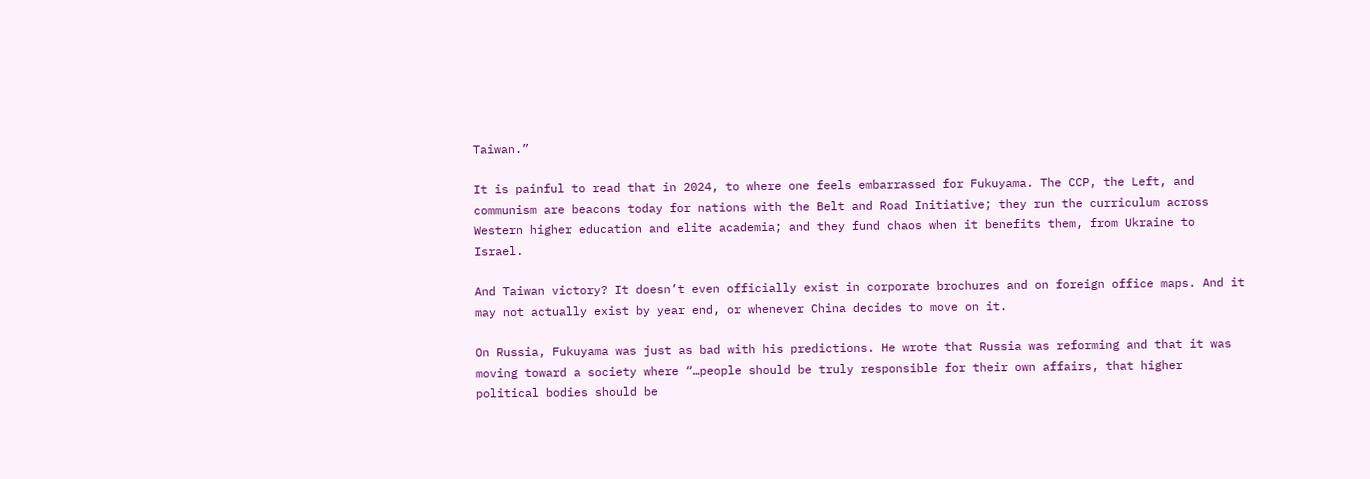Taiwan.”

It is painful to read that in 2024, to where one feels embarrassed for Fukuyama. The CCP, the Left, and communism are beacons today for nations with the Belt and Road Initiative; they run the curriculum across Western higher education and elite academia; and they fund chaos when it benefits them, from Ukraine to Israel.

And Taiwan victory? It doesn’t even officially exist in corporate brochures and on foreign office maps. And it may not actually exist by year end, or whenever China decides to move on it.

On Russia, Fukuyama was just as bad with his predictions. He wrote that Russia was reforming and that it was moving toward a society where “…people should be truly responsible for their own affairs, that higher political bodies should be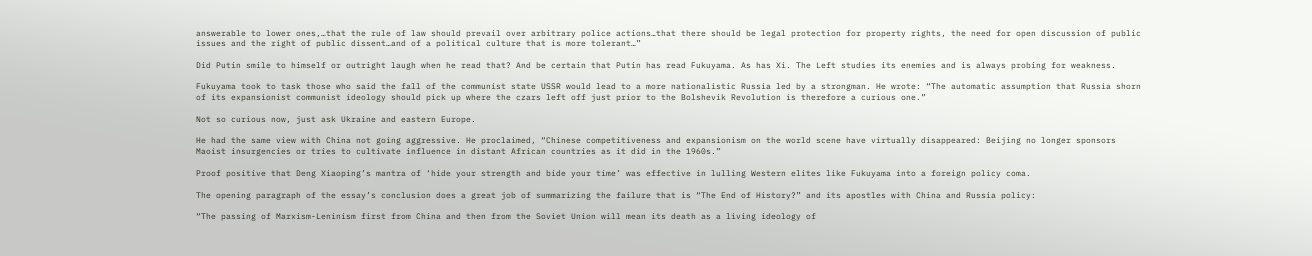answerable to lower ones,…that the rule of law should prevail over arbitrary police actions…that there should be legal protection for property rights, the need for open discussion of public issues and the right of public dissent…and of a political culture that is more tolerant…”

Did Putin smile to himself or outright laugh when he read that? And be certain that Putin has read Fukuyama. As has Xi. The Left studies its enemies and is always probing for weakness.

Fukuyama took to task those who said the fall of the communist state USSR would lead to a more nationalistic Russia led by a strongman. He wrote: “The automatic assumption that Russia shorn of its expansionist communist ideology should pick up where the czars left off just prior to the Bolshevik Revolution is therefore a curious one.”

Not so curious now, just ask Ukraine and eastern Europe.

He had the same view with China not going aggressive. He proclaimed, “Chinese competitiveness and expansionism on the world scene have virtually disappeared: Beijing no longer sponsors Maoist insurgencies or tries to cultivate influence in distant African countries as it did in the 1960s.”

Proof positive that Deng Xiaoping’s mantra of ‘hide your strength and bide your time’ was effective in lulling Western elites like Fukuyama into a foreign policy coma.

The opening paragraph of the essay’s conclusion does a great job of summarizing the failure that is “The End of History?” and its apostles with China and Russia policy:

“The passing of Marxism-Leninism first from China and then from the Soviet Union will mean its death as a living ideology of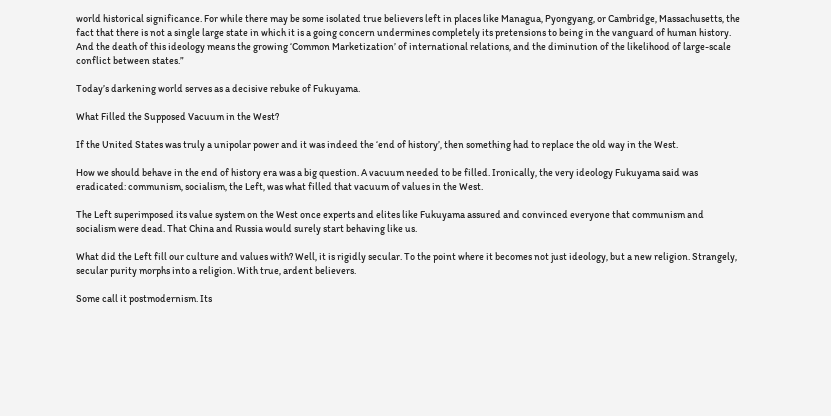world historical significance. For while there may be some isolated true believers left in places like Managua, Pyongyang, or Cambridge, Massachusetts, the fact that there is not a single large state in which it is a going concern undermines completely its pretensions to being in the vanguard of human history. And the death of this ideology means the growing ‘Common Marketization’ of international relations, and the diminution of the likelihood of large-scale conflict between states.”

Today’s darkening world serves as a decisive rebuke of Fukuyama.

What Filled the Supposed Vacuum in the West?

If the United States was truly a unipolar power and it was indeed the ‘end of history’, then something had to replace the old way in the West.

How we should behave in the end of history era was a big question. A vacuum needed to be filled. Ironically, the very ideology Fukuyama said was eradicated: communism, socialism, the Left, was what filled that vacuum of values in the West.

The Left superimposed its value system on the West once experts and elites like Fukuyama assured and convinced everyone that communism and socialism were dead. That China and Russia would surely start behaving like us.

What did the Left fill our culture and values with? Well, it is rigidly secular. To the point where it becomes not just ideology, but a new religion. Strangely, secular purity morphs into a religion. With true, ardent believers.

Some call it postmodernism. Its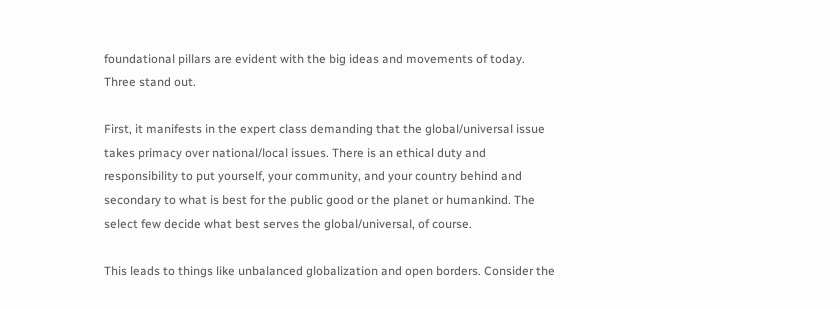foundational pillars are evident with the big ideas and movements of today. Three stand out.

First, it manifests in the expert class demanding that the global/universal issue takes primacy over national/local issues. There is an ethical duty and responsibility to put yourself, your community, and your country behind and secondary to what is best for the public good or the planet or humankind. The select few decide what best serves the global/universal, of course.

This leads to things like unbalanced globalization and open borders. Consider the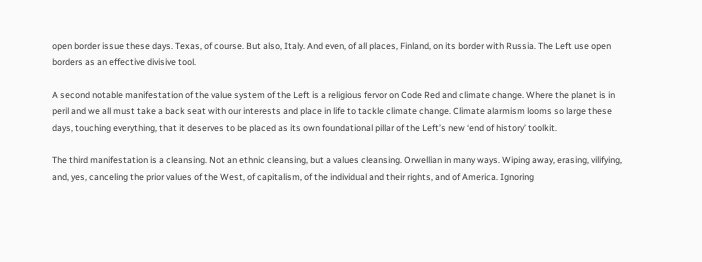open border issue these days. Texas, of course. But also, Italy. And even, of all places, Finland, on its border with Russia. The Left use open borders as an effective divisive tool.

A second notable manifestation of the value system of the Left is a religious fervor on Code Red and climate change. Where the planet is in peril and we all must take a back seat with our interests and place in life to tackle climate change. Climate alarmism looms so large these days, touching everything, that it deserves to be placed as its own foundational pillar of the Left’s new ‘end of history’ toolkit.

The third manifestation is a cleansing. Not an ethnic cleansing, but a values cleansing. Orwellian in many ways. Wiping away, erasing, vilifying, and, yes, canceling the prior values of the West, of capitalism, of the individual and their rights, and of America. Ignoring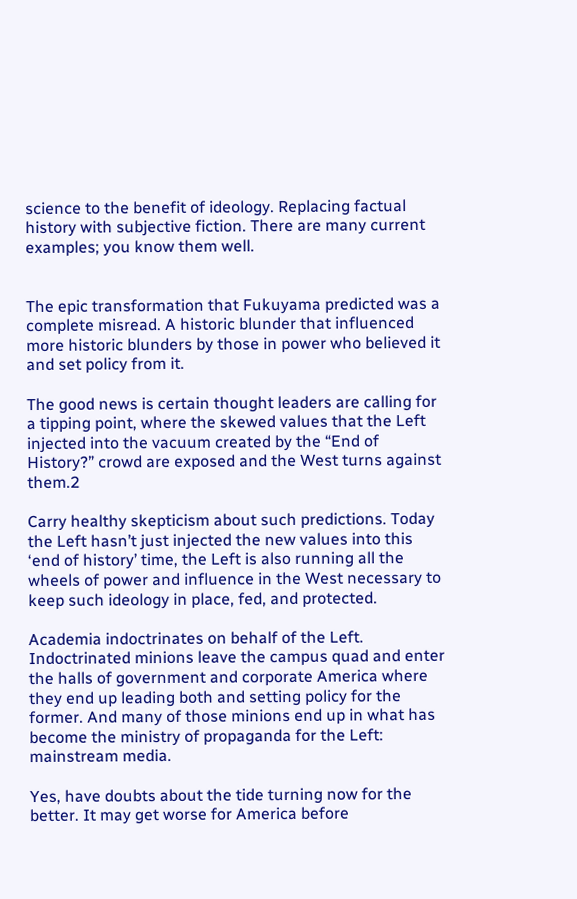science to the benefit of ideology. Replacing factual history with subjective fiction. There are many current examples; you know them well.


The epic transformation that Fukuyama predicted was a complete misread. A historic blunder that influenced more historic blunders by those in power who believed it and set policy from it.

The good news is certain thought leaders are calling for a tipping point, where the skewed values that the Left injected into the vacuum created by the “End of History?” crowd are exposed and the West turns against them.2

Carry healthy skepticism about such predictions. Today the Left hasn’t just injected the new values into this ‘end of history’ time, the Left is also running all the wheels of power and influence in the West necessary to keep such ideology in place, fed, and protected.

Academia indoctrinates on behalf of the Left. Indoctrinated minions leave the campus quad and enter the halls of government and corporate America where they end up leading both and setting policy for the former. And many of those minions end up in what has become the ministry of propaganda for the Left: mainstream media.

Yes, have doubts about the tide turning now for the better. It may get worse for America before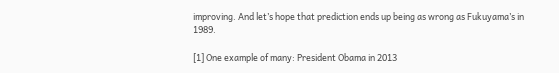improving. And let’s hope that prediction ends up being as wrong as Fukuyama’s in 1989.

[1] One example of many: President Obama in 2013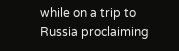while on a trip to Russia proclaiming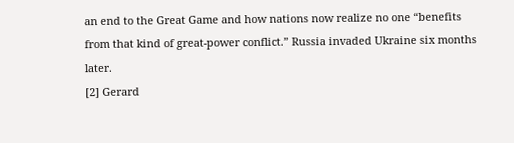an end to the Great Game and how nations now realize no one “benefits from that kind of great-power conflict.” Russia invaded Ukraine six months later.
[2] Gerard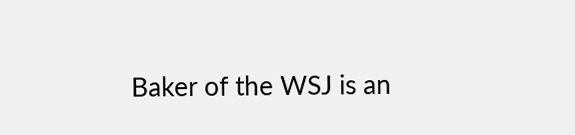Baker of the WSJ is an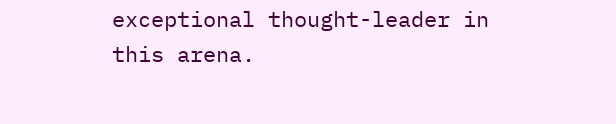exceptional thought-leader in this arena.